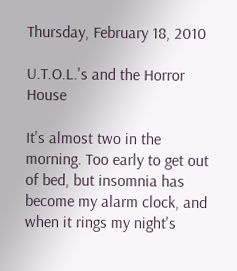Thursday, February 18, 2010

U.T.O.L.'s and the Horror House

It's almost two in the morning. Too early to get out of bed, but insomnia has become my alarm clock, and when it rings my night's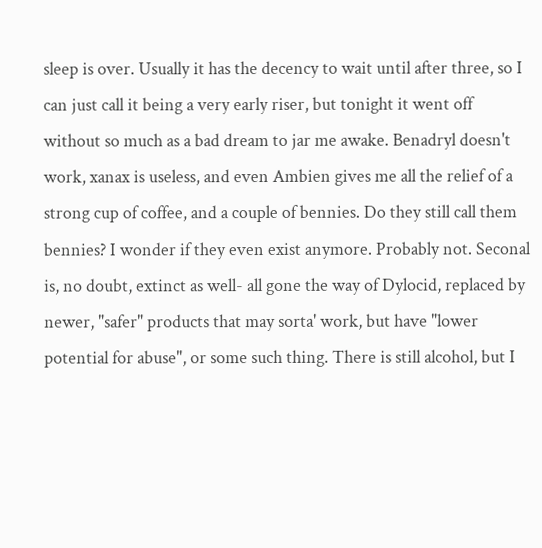sleep is over. Usually it has the decency to wait until after three, so I can just call it being a very early riser, but tonight it went off without so much as a bad dream to jar me awake. Benadryl doesn't work, xanax is useless, and even Ambien gives me all the relief of a strong cup of coffee, and a couple of bennies. Do they still call them bennies? I wonder if they even exist anymore. Probably not. Seconal is, no doubt, extinct as well- all gone the way of Dylocid, replaced by newer, "safer" products that may sorta' work, but have "lower potential for abuse", or some such thing. There is still alcohol, but I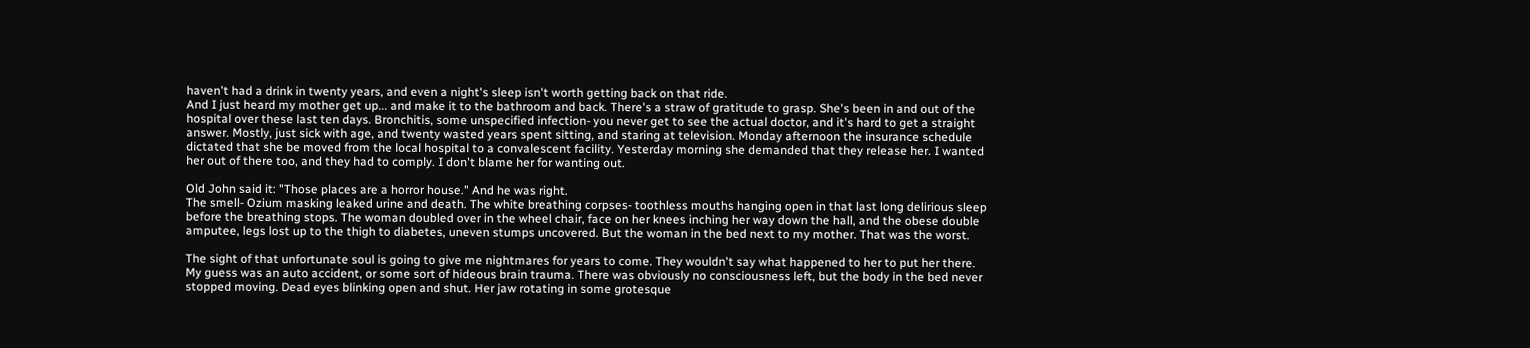haven't had a drink in twenty years, and even a night's sleep isn't worth getting back on that ride.
And I just heard my mother get up... and make it to the bathroom and back. There's a straw of gratitude to grasp. She's been in and out of the hospital over these last ten days. Bronchitis, some unspecified infection- you never get to see the actual doctor, and it's hard to get a straight answer. Mostly, just sick with age, and twenty wasted years spent sitting, and staring at television. Monday afternoon the insurance schedule dictated that she be moved from the local hospital to a convalescent facility. Yesterday morning she demanded that they release her. I wanted her out of there too, and they had to comply. I don't blame her for wanting out.

Old John said it: "Those places are a horror house." And he was right.
The smell- Ozium masking leaked urine and death. The white breathing corpses- toothless mouths hanging open in that last long delirious sleep before the breathing stops. The woman doubled over in the wheel chair, face on her knees inching her way down the hall, and the obese double amputee, legs lost up to the thigh to diabetes, uneven stumps uncovered. But the woman in the bed next to my mother. That was the worst.

The sight of that unfortunate soul is going to give me nightmares for years to come. They wouldn't say what happened to her to put her there. My guess was an auto accident, or some sort of hideous brain trauma. There was obviously no consciousness left, but the body in the bed never stopped moving. Dead eyes blinking open and shut. Her jaw rotating in some grotesque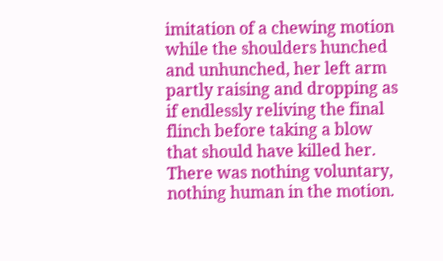imitation of a chewing motion while the shoulders hunched and unhunched, her left arm partly raising and dropping as if endlessly reliving the final flinch before taking a blow that should have killed her. There was nothing voluntary, nothing human in the motion.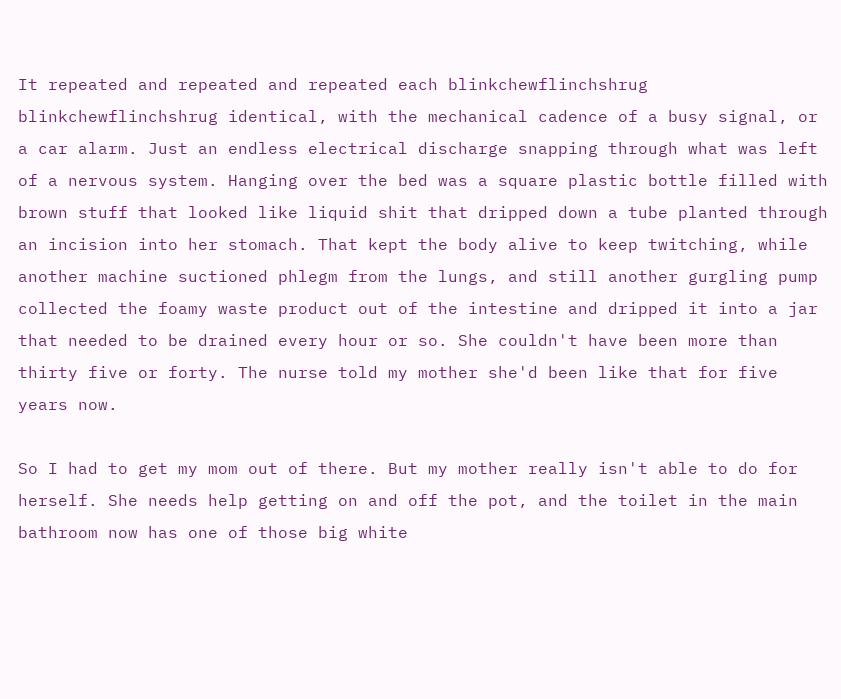It repeated and repeated and repeated each blinkchewflinchshrug blinkchewflinchshrug identical, with the mechanical cadence of a busy signal, or a car alarm. Just an endless electrical discharge snapping through what was left of a nervous system. Hanging over the bed was a square plastic bottle filled with brown stuff that looked like liquid shit that dripped down a tube planted through an incision into her stomach. That kept the body alive to keep twitching, while another machine suctioned phlegm from the lungs, and still another gurgling pump collected the foamy waste product out of the intestine and dripped it into a jar that needed to be drained every hour or so. She couldn't have been more than thirty five or forty. The nurse told my mother she'd been like that for five years now.

So I had to get my mom out of there. But my mother really isn't able to do for herself. She needs help getting on and off the pot, and the toilet in the main bathroom now has one of those big white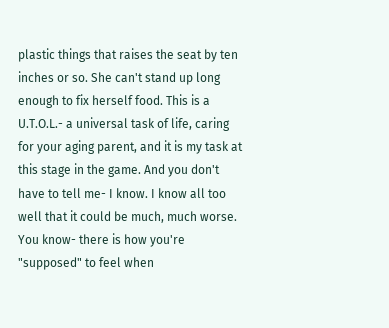plastic things that raises the seat by ten inches or so. She can't stand up long enough to fix herself food. This is a U.T.O.L.- a universal task of life, caring for your aging parent, and it is my task at this stage in the game. And you don't have to tell me- I know. I know all too well that it could be much, much worse. You know- there is how you're "supposed" to feel when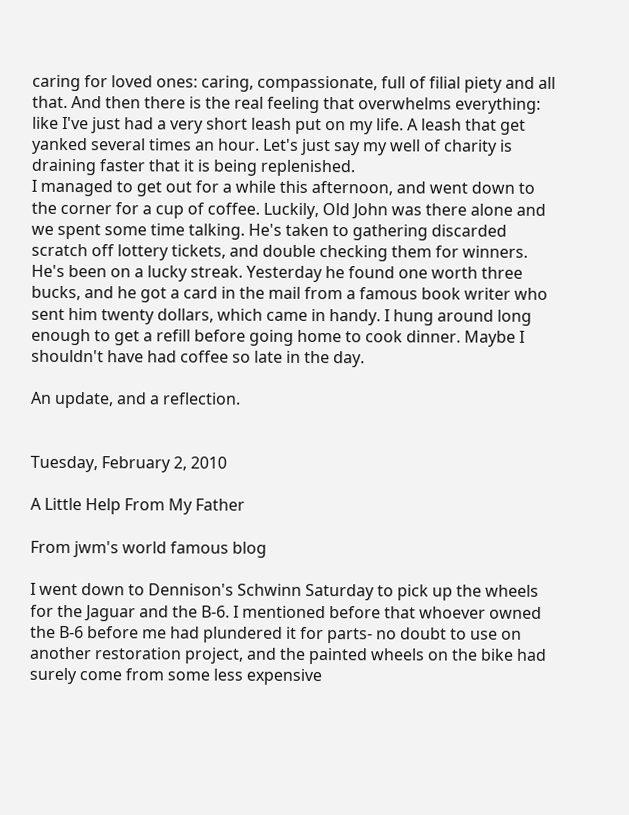caring for loved ones: caring, compassionate, full of filial piety and all that. And then there is the real feeling that overwhelms everything: like I've just had a very short leash put on my life. A leash that get yanked several times an hour. Let's just say my well of charity is draining faster that it is being replenished.
I managed to get out for a while this afternoon, and went down to the corner for a cup of coffee. Luckily, Old John was there alone and we spent some time talking. He's taken to gathering discarded scratch off lottery tickets, and double checking them for winners. He's been on a lucky streak. Yesterday he found one worth three bucks, and he got a card in the mail from a famous book writer who sent him twenty dollars, which came in handy. I hung around long enough to get a refill before going home to cook dinner. Maybe I shouldn't have had coffee so late in the day.

An update, and a reflection.


Tuesday, February 2, 2010

A Little Help From My Father

From jwm's world famous blog

I went down to Dennison's Schwinn Saturday to pick up the wheels for the Jaguar and the B-6. I mentioned before that whoever owned the B-6 before me had plundered it for parts- no doubt to use on another restoration project, and the painted wheels on the bike had surely come from some less expensive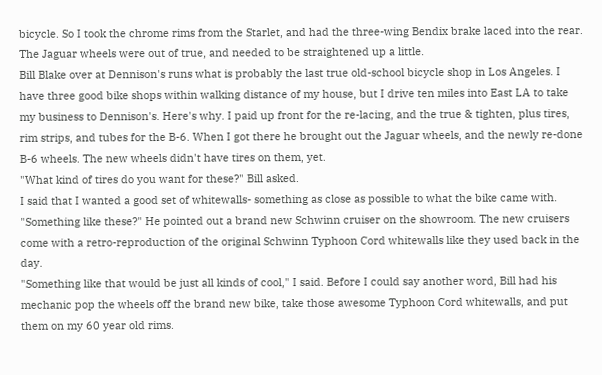bicycle. So I took the chrome rims from the Starlet, and had the three-wing Bendix brake laced into the rear. The Jaguar wheels were out of true, and needed to be straightened up a little.
Bill Blake over at Dennison's runs what is probably the last true old-school bicycle shop in Los Angeles. I have three good bike shops within walking distance of my house, but I drive ten miles into East LA to take my business to Dennison's. Here's why. I paid up front for the re-lacing, and the true & tighten, plus tires, rim strips, and tubes for the B-6. When I got there he brought out the Jaguar wheels, and the newly re-done B-6 wheels. The new wheels didn't have tires on them, yet.
"What kind of tires do you want for these?" Bill asked.
I said that I wanted a good set of whitewalls- something as close as possible to what the bike came with.
"Something like these?" He pointed out a brand new Schwinn cruiser on the showroom. The new cruisers come with a retro-reproduction of the original Schwinn Typhoon Cord whitewalls like they used back in the day.
"Something like that would be just all kinds of cool," I said. Before I could say another word, Bill had his mechanic pop the wheels off the brand new bike, take those awesome Typhoon Cord whitewalls, and put them on my 60 year old rims.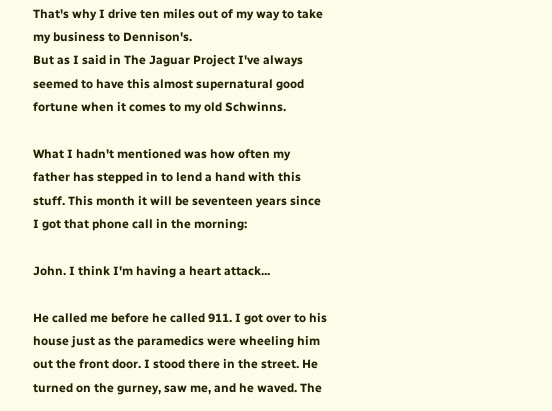That's why I drive ten miles out of my way to take my business to Dennison's.
But as I said in The Jaguar Project I've always seemed to have this almost supernatural good fortune when it comes to my old Schwinns.

What I hadn't mentioned was how often my father has stepped in to lend a hand with this stuff. This month it will be seventeen years since I got that phone call in the morning:

John. I think I'm having a heart attack...

He called me before he called 911. I got over to his house just as the paramedics were wheeling him out the front door. I stood there in the street. He turned on the gurney, saw me, and he waved. The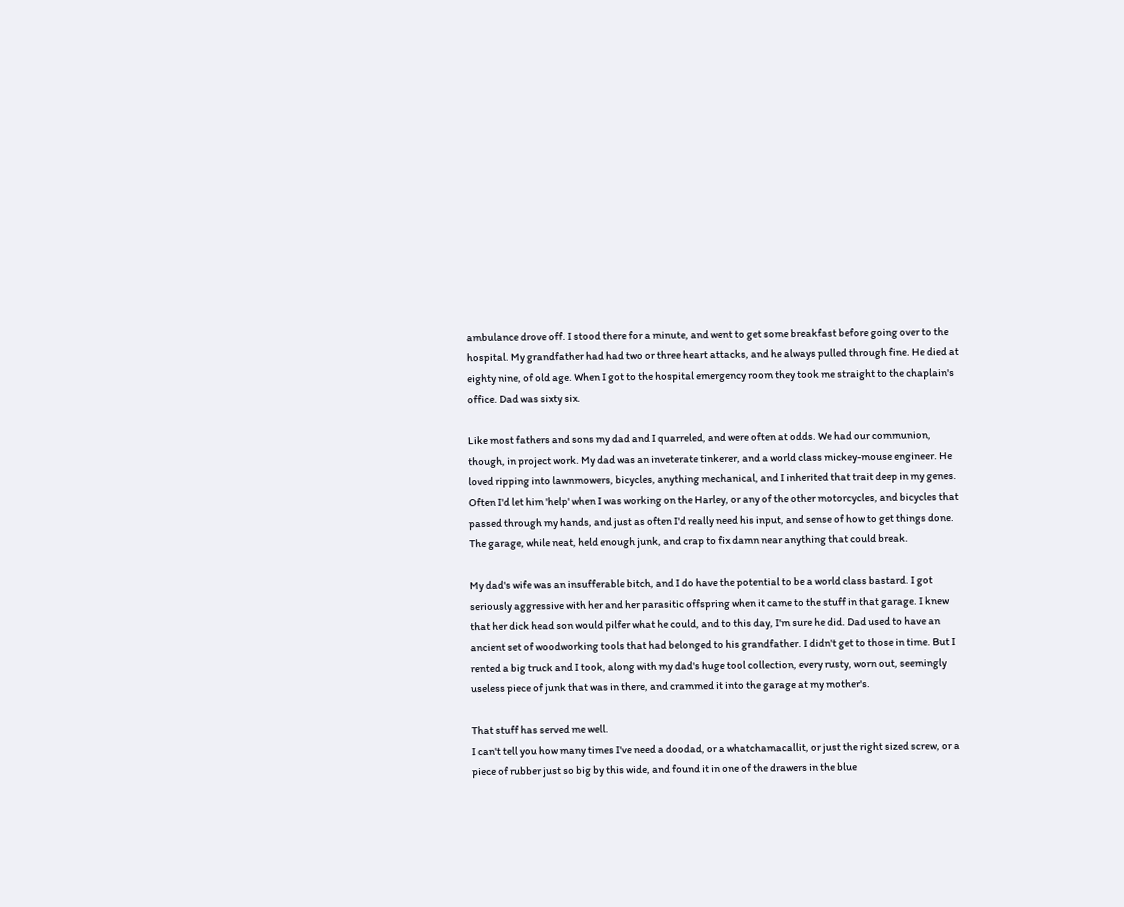ambulance drove off. I stood there for a minute, and went to get some breakfast before going over to the hospital. My grandfather had had two or three heart attacks, and he always pulled through fine. He died at eighty nine, of old age. When I got to the hospital emergency room they took me straight to the chaplain's office. Dad was sixty six.

Like most fathers and sons my dad and I quarreled, and were often at odds. We had our communion, though, in project work. My dad was an inveterate tinkerer, and a world class mickey-mouse engineer. He loved ripping into lawnmowers, bicycles, anything mechanical, and I inherited that trait deep in my genes. Often I'd let him 'help' when I was working on the Harley, or any of the other motorcycles, and bicycles that passed through my hands, and just as often I'd really need his input, and sense of how to get things done. The garage, while neat, held enough junk, and crap to fix damn near anything that could break.

My dad's wife was an insufferable bitch, and I do have the potential to be a world class bastard. I got seriously aggressive with her and her parasitic offspring when it came to the stuff in that garage. I knew that her dick head son would pilfer what he could, and to this day, I'm sure he did. Dad used to have an ancient set of woodworking tools that had belonged to his grandfather. I didn't get to those in time. But I rented a big truck and I took, along with my dad's huge tool collection, every rusty, worn out, seemingly useless piece of junk that was in there, and crammed it into the garage at my mother's.

That stuff has served me well.
I can't tell you how many times I've need a doodad, or a whatchamacallit, or just the right sized screw, or a piece of rubber just so big by this wide, and found it in one of the drawers in the blue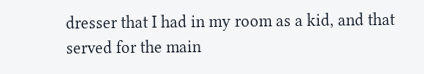dresser that I had in my room as a kid, and that served for the main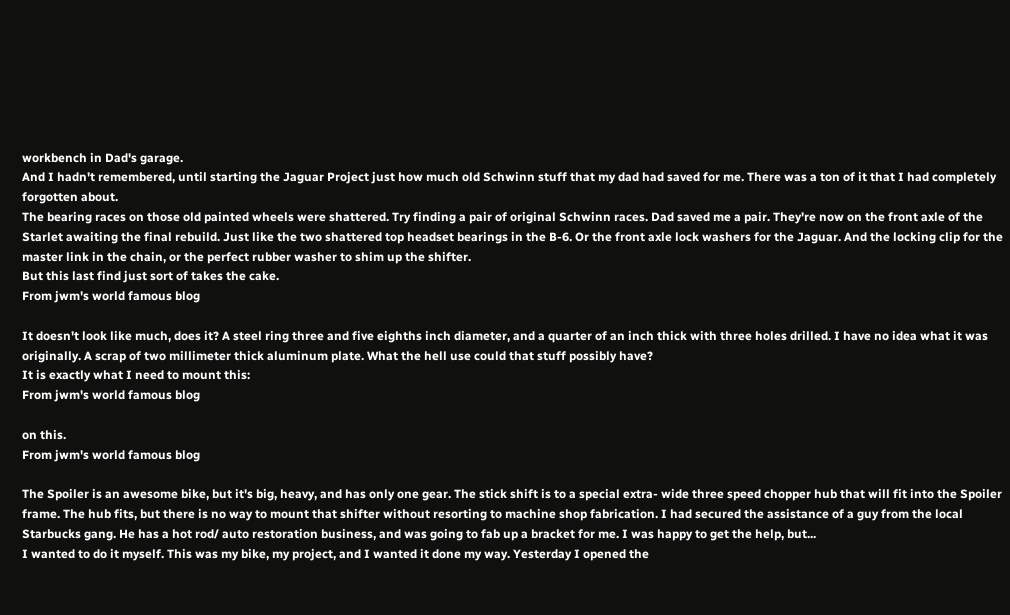workbench in Dad's garage.
And I hadn't remembered, until starting the Jaguar Project just how much old Schwinn stuff that my dad had saved for me. There was a ton of it that I had completely forgotten about.
The bearing races on those old painted wheels were shattered. Try finding a pair of original Schwinn races. Dad saved me a pair. They're now on the front axle of the Starlet awaiting the final rebuild. Just like the two shattered top headset bearings in the B-6. Or the front axle lock washers for the Jaguar. And the locking clip for the master link in the chain, or the perfect rubber washer to shim up the shifter.
But this last find just sort of takes the cake.
From jwm's world famous blog

It doesn't look like much, does it? A steel ring three and five eighths inch diameter, and a quarter of an inch thick with three holes drilled. I have no idea what it was originally. A scrap of two millimeter thick aluminum plate. What the hell use could that stuff possibly have?
It is exactly what I need to mount this:
From jwm's world famous blog

on this.
From jwm's world famous blog

The Spoiler is an awesome bike, but it's big, heavy, and has only one gear. The stick shift is to a special extra- wide three speed chopper hub that will fit into the Spoiler frame. The hub fits, but there is no way to mount that shifter without resorting to machine shop fabrication. I had secured the assistance of a guy from the local Starbucks gang. He has a hot rod/ auto restoration business, and was going to fab up a bracket for me. I was happy to get the help, but...
I wanted to do it myself. This was my bike, my project, and I wanted it done my way. Yesterday I opened the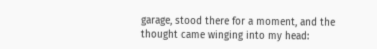garage, stood there for a moment, and the thought came winging into my head: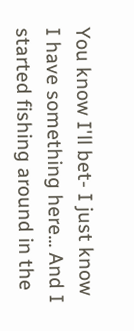You know I'll bet- I just know I have something here... And I started fishing around in the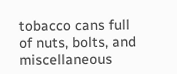tobacco cans full of nuts, bolts, and miscellaneous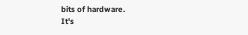bits of hardware.
It's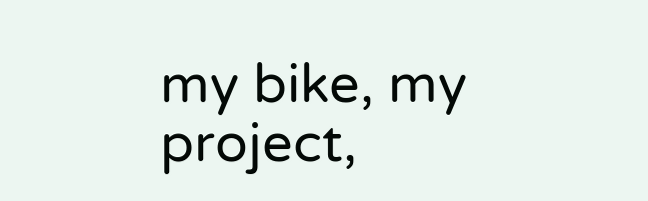my bike, my project,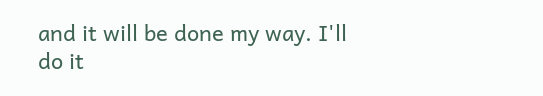and it will be done my way. I'll do it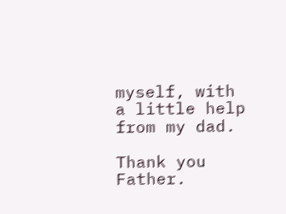myself, with a little help from my dad.

Thank you Father.